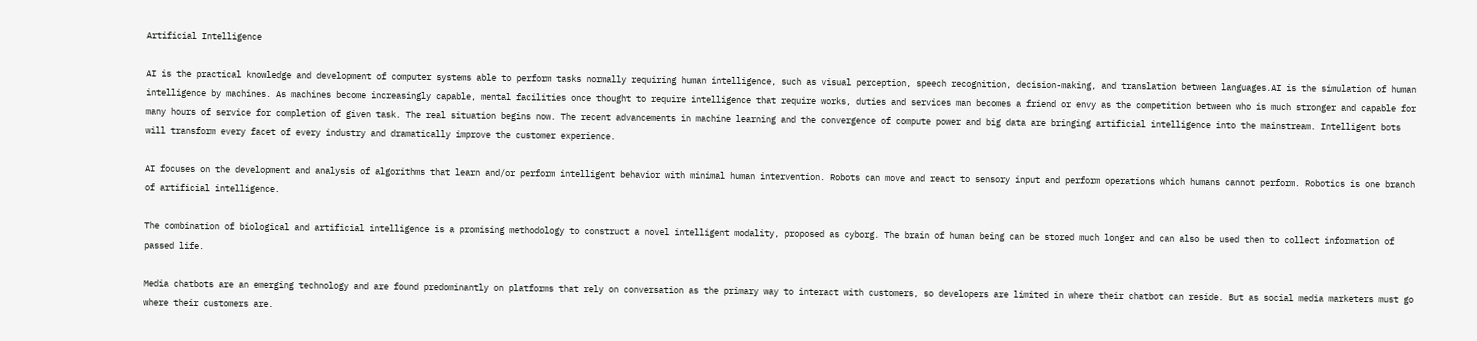Artificial Intelligence

AI is the practical knowledge and development of computer systems able to perform tasks normally requiring human intelligence, such as visual perception, speech recognition, decision-making, and translation between languages.AI is the simulation of human intelligence by machines. As machines become increasingly capable, mental facilities once thought to require intelligence that require works, duties and services man becomes a friend or envy as the competition between who is much stronger and capable for many hours of service for completion of given task. The real situation begins now. The recent advancements in machine learning and the convergence of compute power and big data are bringing artificial intelligence into the mainstream. Intelligent bots will transform every facet of every industry and dramatically improve the customer experience.

AI focuses on the development and analysis of algorithms that learn and/or perform intelligent behavior with minimal human intervention. Robots can move and react to sensory input and perform operations which humans cannot perform. Robotics is one branch of artificial intelligence.

The combination of biological and artificial intelligence is a promising methodology to construct a novel intelligent modality, proposed as cyborg. The brain of human being can be stored much longer and can also be used then to collect information of passed life.

Media chatbots are an emerging technology and are found predominantly on platforms that rely on conversation as the primary way to interact with customers, so developers are limited in where their chatbot can reside. But as social media marketers must go where their customers are.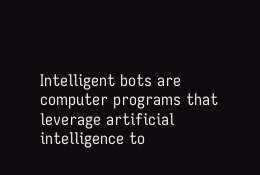Intelligent bots are computer programs that leverage artificial intelligence to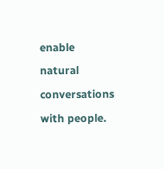enable natural conversations with people.